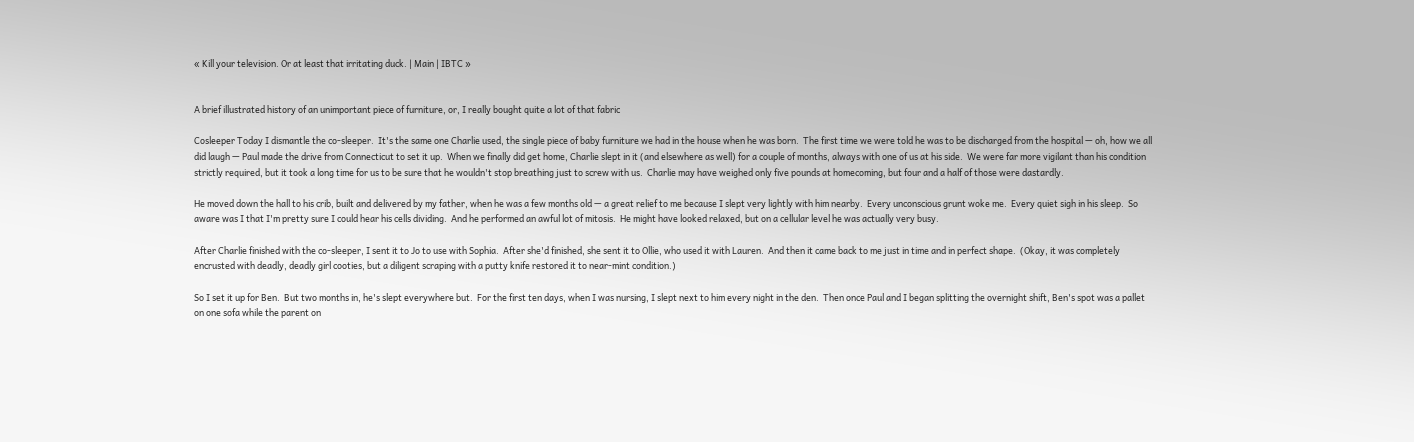« Kill your television. Or at least that irritating duck. | Main | IBTC »


A brief illustrated history of an unimportant piece of furniture, or, I really bought quite a lot of that fabric

Cosleeper Today I dismantle the co-sleeper.  It's the same one Charlie used, the single piece of baby furniture we had in the house when he was born.  The first time we were told he was to be discharged from the hospital — oh, how we all did laugh — Paul made the drive from Connecticut to set it up.  When we finally did get home, Charlie slept in it (and elsewhere as well) for a couple of months, always with one of us at his side.  We were far more vigilant than his condition strictly required, but it took a long time for us to be sure that he wouldn't stop breathing just to screw with us.  Charlie may have weighed only five pounds at homecoming, but four and a half of those were dastardly.

He moved down the hall to his crib, built and delivered by my father, when he was a few months old — a great relief to me because I slept very lightly with him nearby.  Every unconscious grunt woke me.  Every quiet sigh in his sleep.  So aware was I that I'm pretty sure I could hear his cells dividing.  And he performed an awful lot of mitosis.  He might have looked relaxed, but on a cellular level he was actually very busy.

After Charlie finished with the co-sleeper, I sent it to Jo to use with Sophia.  After she'd finished, she sent it to Ollie, who used it with Lauren.  And then it came back to me just in time and in perfect shape.  (Okay, it was completely encrusted with deadly, deadly girl cooties, but a diligent scraping with a putty knife restored it to near-mint condition.)

So I set it up for Ben.  But two months in, he's slept everywhere but.  For the first ten days, when I was nursing, I slept next to him every night in the den.  Then once Paul and I began splitting the overnight shift, Ben's spot was a pallet on one sofa while the parent on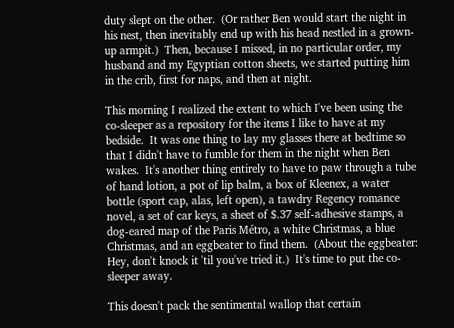duty slept on the other.  (Or rather Ben would start the night in his nest, then inevitably end up with his head nestled in a grown-up armpit.)  Then, because I missed, in no particular order, my husband and my Egyptian cotton sheets, we started putting him in the crib, first for naps, and then at night.

This morning I realized the extent to which I've been using the co-sleeper as a repository for the items I like to have at my bedside.  It was one thing to lay my glasses there at bedtime so that I didn't have to fumble for them in the night when Ben wakes.  It's another thing entirely to have to paw through a tube of hand lotion, a pot of lip balm, a box of Kleenex, a water bottle (sport cap, alas, left open), a tawdry Regency romance novel, a set of car keys, a sheet of $.37 self-adhesive stamps, a dog-eared map of the Paris Métro, a white Christmas, a blue Christmas, and an eggbeater to find them.  (About the eggbeater: Hey, don't knock it 'til you've tried it.)  It's time to put the co-sleeper away.

This doesn't pack the sentimental wallop that certain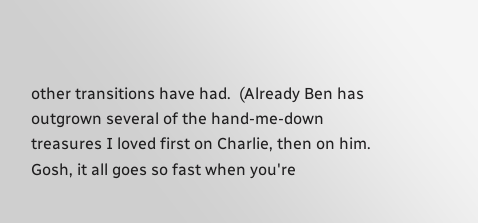other transitions have had.  (Already Ben has outgrown several of the hand-me-down treasures I loved first on Charlie, then on him.  Gosh, it all goes so fast when you're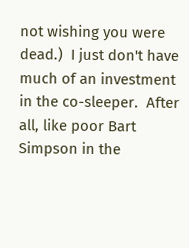not wishing you were dead.)  I just don't have much of an investment in the co-sleeper.  After all, like poor Bart Simpson in the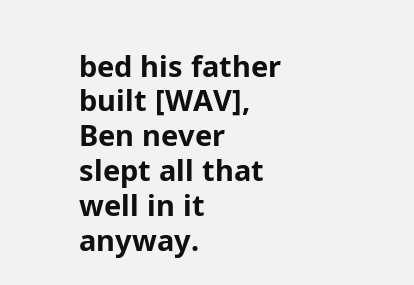bed his father built [WAV], Ben never slept all that well in it anyway.